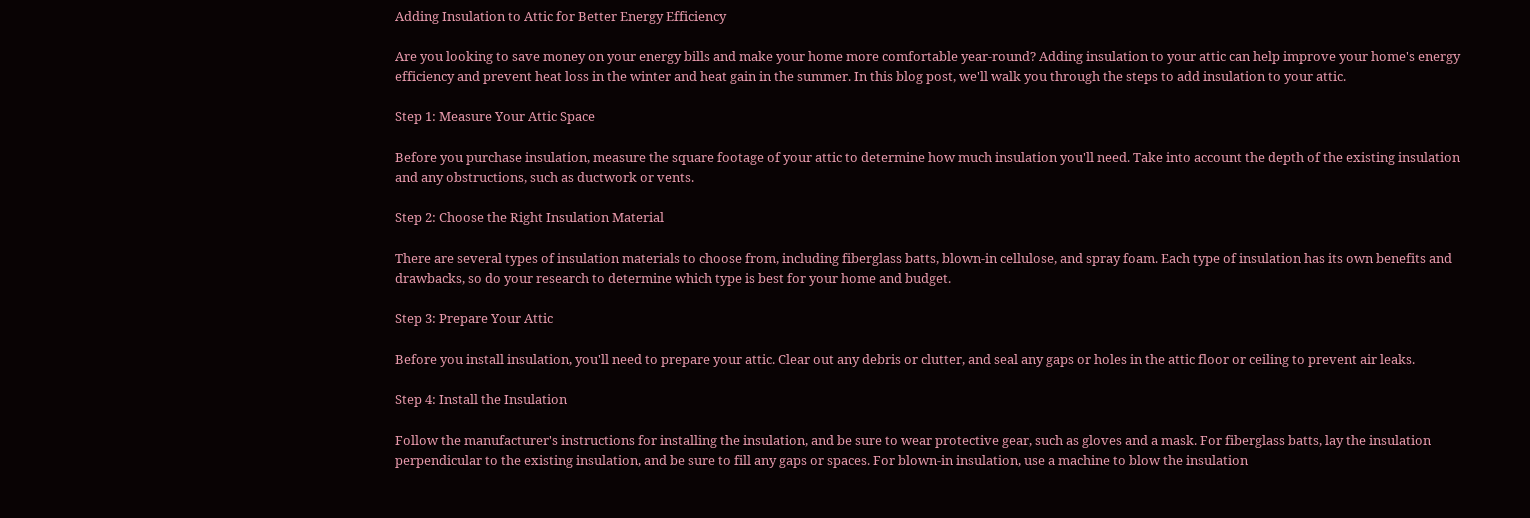Adding Insulation to Attic for Better Energy Efficiency

Are you looking to save money on your energy bills and make your home more comfortable year-round? Adding insulation to your attic can help improve your home's energy efficiency and prevent heat loss in the winter and heat gain in the summer. In this blog post, we'll walk you through the steps to add insulation to your attic.

Step 1: Measure Your Attic Space

Before you purchase insulation, measure the square footage of your attic to determine how much insulation you'll need. Take into account the depth of the existing insulation and any obstructions, such as ductwork or vents.

Step 2: Choose the Right Insulation Material

There are several types of insulation materials to choose from, including fiberglass batts, blown-in cellulose, and spray foam. Each type of insulation has its own benefits and drawbacks, so do your research to determine which type is best for your home and budget.

Step 3: Prepare Your Attic

Before you install insulation, you'll need to prepare your attic. Clear out any debris or clutter, and seal any gaps or holes in the attic floor or ceiling to prevent air leaks.

Step 4: Install the Insulation

Follow the manufacturer's instructions for installing the insulation, and be sure to wear protective gear, such as gloves and a mask. For fiberglass batts, lay the insulation perpendicular to the existing insulation, and be sure to fill any gaps or spaces. For blown-in insulation, use a machine to blow the insulation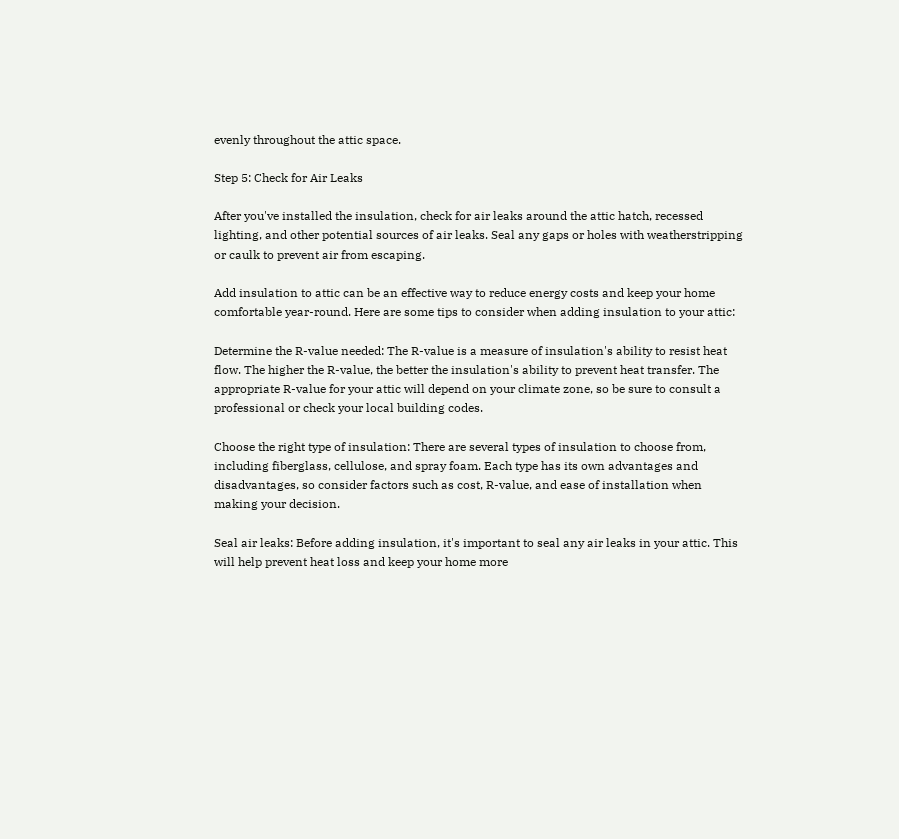evenly throughout the attic space.

Step 5: Check for Air Leaks

After you've installed the insulation, check for air leaks around the attic hatch, recessed lighting, and other potential sources of air leaks. Seal any gaps or holes with weatherstripping or caulk to prevent air from escaping.

Add insulation to attic can be an effective way to reduce energy costs and keep your home comfortable year-round. Here are some tips to consider when adding insulation to your attic:

Determine the R-value needed: The R-value is a measure of insulation's ability to resist heat flow. The higher the R-value, the better the insulation's ability to prevent heat transfer. The appropriate R-value for your attic will depend on your climate zone, so be sure to consult a professional or check your local building codes.

Choose the right type of insulation: There are several types of insulation to choose from, including fiberglass, cellulose, and spray foam. Each type has its own advantages and disadvantages, so consider factors such as cost, R-value, and ease of installation when making your decision.

Seal air leaks: Before adding insulation, it's important to seal any air leaks in your attic. This will help prevent heat loss and keep your home more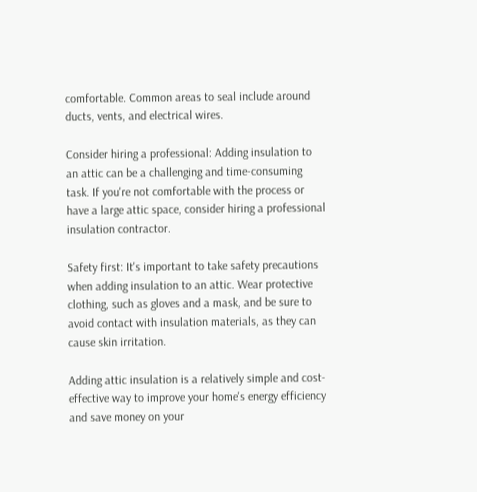comfortable. Common areas to seal include around ducts, vents, and electrical wires.

Consider hiring a professional: Adding insulation to an attic can be a challenging and time-consuming task. If you're not comfortable with the process or have a large attic space, consider hiring a professional insulation contractor.

Safety first: It's important to take safety precautions when adding insulation to an attic. Wear protective clothing, such as gloves and a mask, and be sure to avoid contact with insulation materials, as they can cause skin irritation.

Adding attic insulation is a relatively simple and cost-effective way to improve your home's energy efficiency and save money on your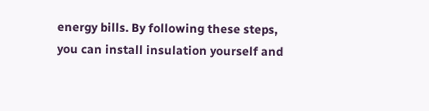energy bills. By following these steps, you can install insulation yourself and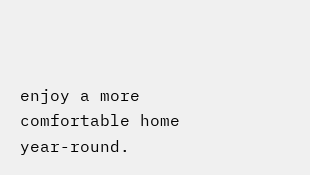enjoy a more comfortable home year-round.